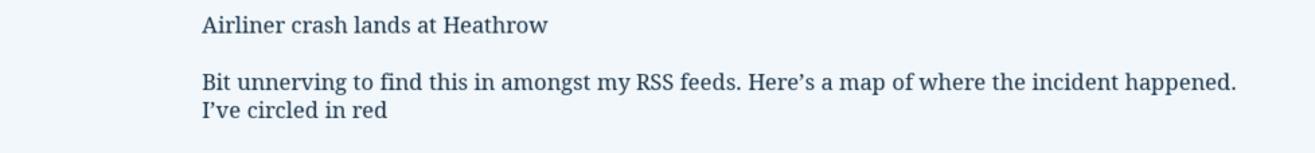Airliner crash lands at Heathrow

Bit unnerving to find this in amongst my RSS feeds. Here’s a map of where the incident happened. I’ve circled in red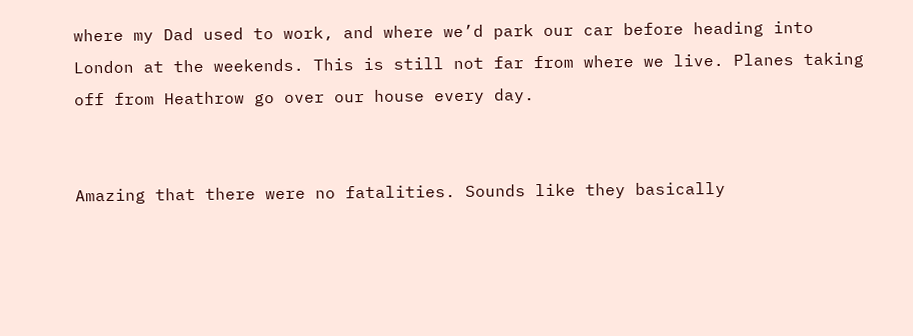where my Dad used to work, and where we’d park our car before heading into London at the weekends. This is still not far from where we live. Planes taking off from Heathrow go over our house every day.


Amazing that there were no fatalities. Sounds like they basically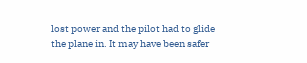lost power and the pilot had to glide the plane in. It may have been safer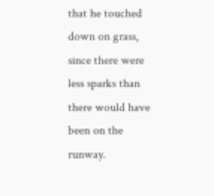that he touched down on grass, since there were less sparks than there would have been on the runway.